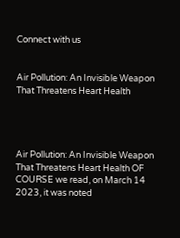Connect with us


Air Pollution: An Invisible Weapon That Threatens Heart Health




Air Pollution: An Invisible Weapon That Threatens Heart Health OF COURSE we read, on March 14 2023, it was noted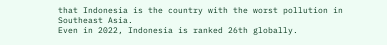that Indonesia is the country with the worst pollution in Southeast Asia.
Even in 2022, Indonesia is ranked 26th globally.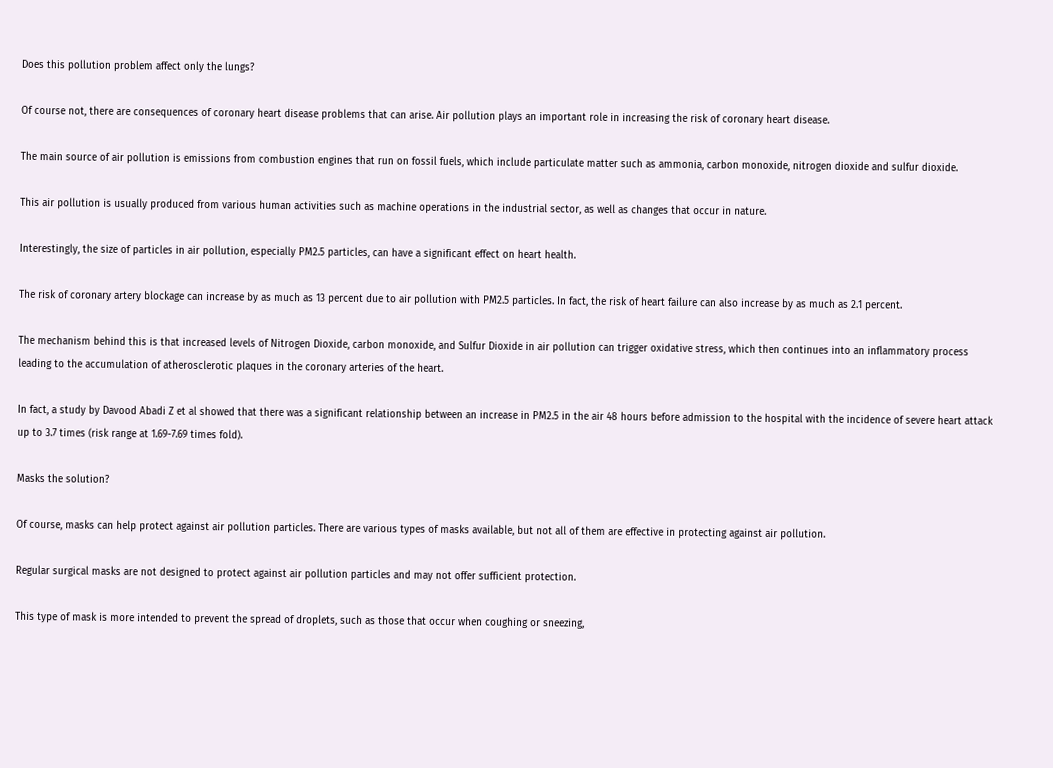Does this pollution problem affect only the lungs?

Of course not, there are consequences of coronary heart disease problems that can arise. Air pollution plays an important role in increasing the risk of coronary heart disease.

The main source of air pollution is emissions from combustion engines that run on fossil fuels, which include particulate matter such as ammonia, carbon monoxide, nitrogen dioxide and sulfur dioxide.

This air pollution is usually produced from various human activities such as machine operations in the industrial sector, as well as changes that occur in nature.

Interestingly, the size of particles in air pollution, especially PM2.5 particles, can have a significant effect on heart health.

The risk of coronary artery blockage can increase by as much as 13 percent due to air pollution with PM2.5 particles. In fact, the risk of heart failure can also increase by as much as 2.1 percent.

The mechanism behind this is that increased levels of Nitrogen Dioxide, carbon monoxide, and Sulfur Dioxide in air pollution can trigger oxidative stress, which then continues into an inflammatory process leading to the accumulation of atherosclerotic plaques in the coronary arteries of the heart.

In fact, a study by Davood Abadi Z et al showed that there was a significant relationship between an increase in PM2.5 in the air 48 hours before admission to the hospital with the incidence of severe heart attack up to 3.7 times (risk range at 1.69-7.69 times fold).

Masks the solution?

Of course, masks can help protect against air pollution particles. There are various types of masks available, but not all of them are effective in protecting against air pollution.

Regular surgical masks are not designed to protect against air pollution particles and may not offer sufficient protection.

This type of mask is more intended to prevent the spread of droplets, such as those that occur when coughing or sneezing,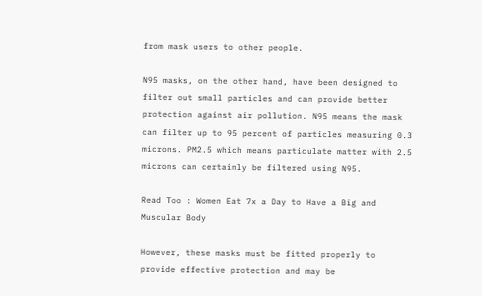from mask users to other people.

N95 masks, on the other hand, have been designed to filter out small particles and can provide better protection against air pollution. N95 means the mask can filter up to 95 percent of particles measuring 0.3 microns. PM2.5 which means particulate matter with 2.5 microns can certainly be filtered using N95.

Read Too : Women Eat 7x a Day to Have a Big and Muscular Body

However, these masks must be fitted properly to provide effective protection and may be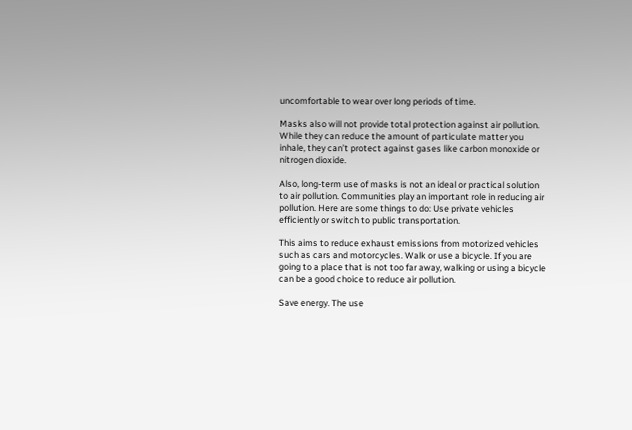uncomfortable to wear over long periods of time.

Masks also will not provide total protection against air pollution. While they can reduce the amount of particulate matter you inhale, they can’t protect against gases like carbon monoxide or nitrogen dioxide.

Also, long-term use of masks is not an ideal or practical solution to air pollution. Communities play an important role in reducing air pollution. Here are some things to do: Use private vehicles efficiently or switch to public transportation.

This aims to reduce exhaust emissions from motorized vehicles such as cars and motorcycles. Walk or use a bicycle. If you are going to a place that is not too far away, walking or using a bicycle can be a good choice to reduce air pollution.

Save energy. The use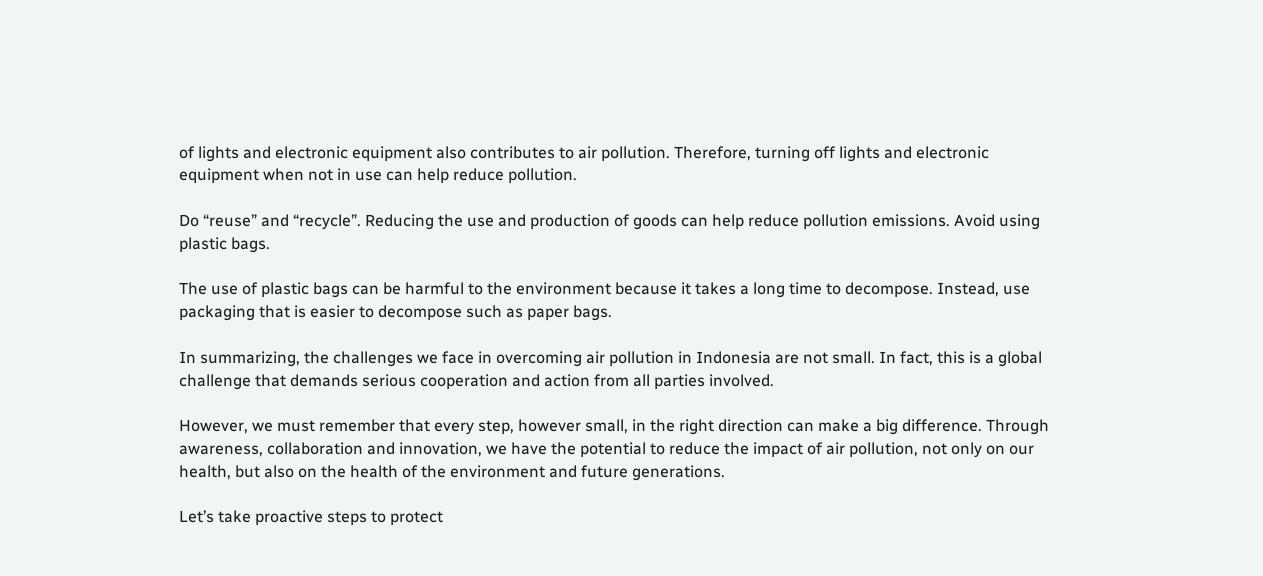of lights and electronic equipment also contributes to air pollution. Therefore, turning off lights and electronic equipment when not in use can help reduce pollution.

Do “reuse” and “recycle”. Reducing the use and production of goods can help reduce pollution emissions. Avoid using plastic bags.

The use of plastic bags can be harmful to the environment because it takes a long time to decompose. Instead, use packaging that is easier to decompose such as paper bags.

In summarizing, the challenges we face in overcoming air pollution in Indonesia are not small. In fact, this is a global challenge that demands serious cooperation and action from all parties involved.

However, we must remember that every step, however small, in the right direction can make a big difference. Through awareness, collaboration and innovation, we have the potential to reduce the impact of air pollution, not only on our health, but also on the health of the environment and future generations.

Let’s take proactive steps to protect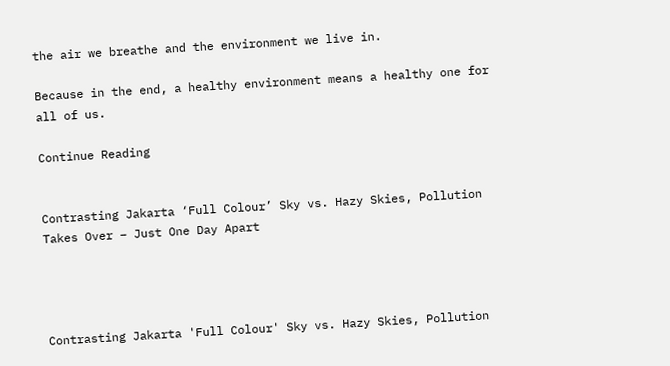the air we breathe and the environment we live in.

Because in the end, a healthy environment means a healthy one for all of us.

Continue Reading


Contrasting Jakarta ‘Full Colour’ Sky vs. Hazy Skies, Pollution Takes Over – Just One Day Apart




Contrasting Jakarta 'Full Colour' Sky vs. Hazy Skies, Pollution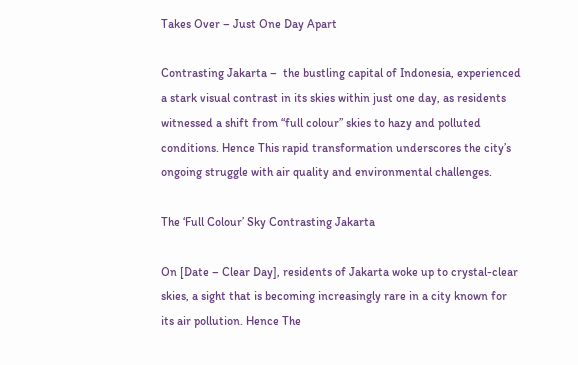Takes Over – Just One Day Apart

Contrasting Jakarta –  the bustling capital of Indonesia, experienced a stark visual contrast in its skies within just one day, as residents witnessed a shift from “full colour” skies to hazy and polluted conditions. Hence This rapid transformation underscores the city’s ongoing struggle with air quality and environmental challenges.

The ‘Full Colour’ Sky Contrasting Jakarta

On [Date – Clear Day], residents of Jakarta woke up to crystal-clear skies, a sight that is becoming increasingly rare in a city known for its air pollution. Hence The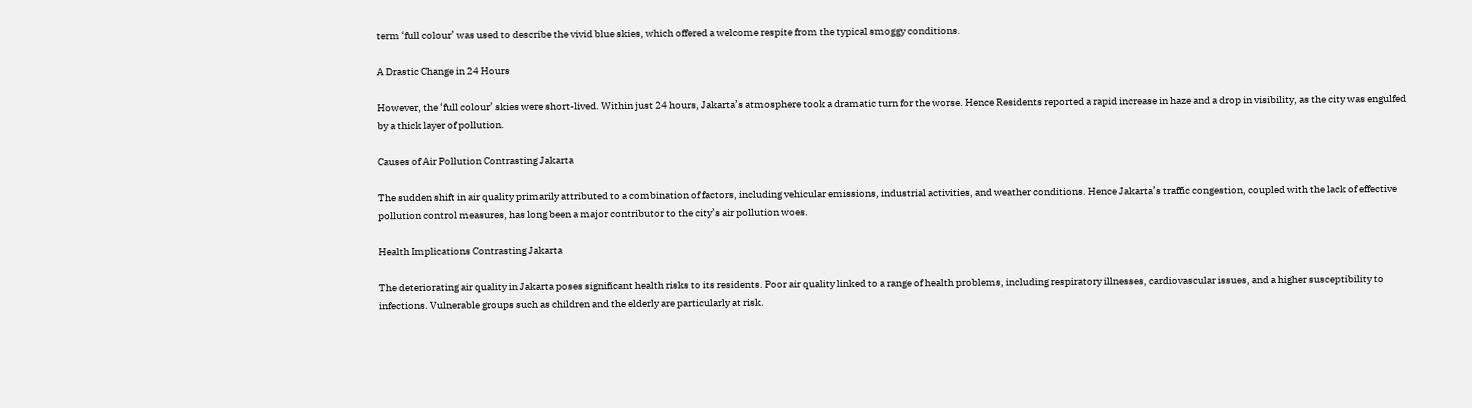term ‘full colour’ was used to describe the vivid blue skies, which offered a welcome respite from the typical smoggy conditions.

A Drastic Change in 24 Hours

However, the ‘full colour’ skies were short-lived. Within just 24 hours, Jakarta’s atmosphere took a dramatic turn for the worse. Hence Residents reported a rapid increase in haze and a drop in visibility, as the city was engulfed by a thick layer of pollution.

Causes of Air Pollution Contrasting Jakarta

The sudden shift in air quality primarily attributed to a combination of factors, including vehicular emissions, industrial activities, and weather conditions. Hence Jakarta’s traffic congestion, coupled with the lack of effective pollution control measures, has long been a major contributor to the city’s air pollution woes.

Health Implications Contrasting Jakarta

The deteriorating air quality in Jakarta poses significant health risks to its residents. Poor air quality linked to a range of health problems, including respiratory illnesses, cardiovascular issues, and a higher susceptibility to infections. Vulnerable groups such as children and the elderly are particularly at risk.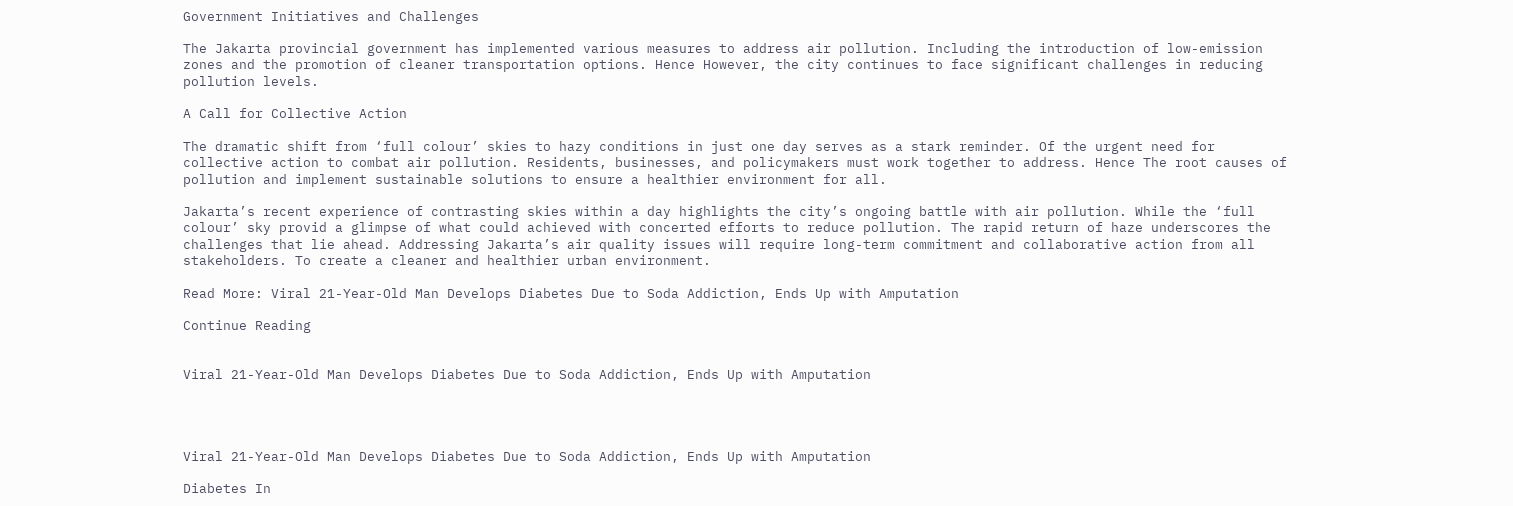Government Initiatives and Challenges

The Jakarta provincial government has implemented various measures to address air pollution. Including the introduction of low-emission zones and the promotion of cleaner transportation options. Hence However, the city continues to face significant challenges in reducing pollution levels.

A Call for Collective Action

The dramatic shift from ‘full colour’ skies to hazy conditions in just one day serves as a stark reminder. Of the urgent need for collective action to combat air pollution. Residents, businesses, and policymakers must work together to address. Hence The root causes of pollution and implement sustainable solutions to ensure a healthier environment for all.

Jakarta’s recent experience of contrasting skies within a day highlights the city’s ongoing battle with air pollution. While the ‘full colour’ sky provid a glimpse of what could achieved with concerted efforts to reduce pollution. The rapid return of haze underscores the challenges that lie ahead. Addressing Jakarta’s air quality issues will require long-term commitment and collaborative action from all stakeholders. To create a cleaner and healthier urban environment.

Read More: Viral 21-Year-Old Man Develops Diabetes Due to Soda Addiction, Ends Up with Amputation

Continue Reading


Viral 21-Year-Old Man Develops Diabetes Due to Soda Addiction, Ends Up with Amputation




Viral 21-Year-Old Man Develops Diabetes Due to Soda Addiction, Ends Up with Amputation

Diabetes In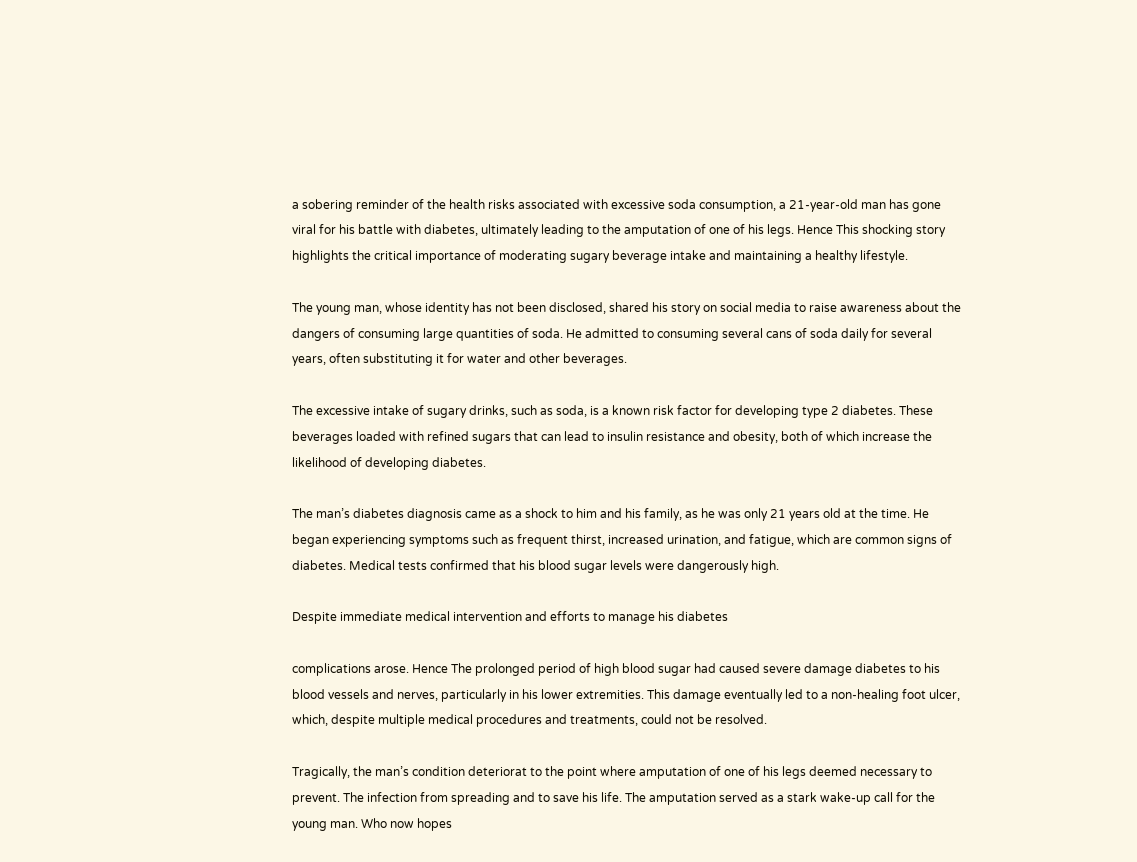a sobering reminder of the health risks associated with excessive soda consumption, a 21-year-old man has gone viral for his battle with diabetes, ultimately leading to the amputation of one of his legs. Hence This shocking story highlights the critical importance of moderating sugary beverage intake and maintaining a healthy lifestyle.

The young man, whose identity has not been disclosed, shared his story on social media to raise awareness about the dangers of consuming large quantities of soda. He admitted to consuming several cans of soda daily for several years, often substituting it for water and other beverages.

The excessive intake of sugary drinks, such as soda, is a known risk factor for developing type 2 diabetes. These beverages loaded with refined sugars that can lead to insulin resistance and obesity, both of which increase the likelihood of developing diabetes.

The man’s diabetes diagnosis came as a shock to him and his family, as he was only 21 years old at the time. He began experiencing symptoms such as frequent thirst, increased urination, and fatigue, which are common signs of diabetes. Medical tests confirmed that his blood sugar levels were dangerously high.

Despite immediate medical intervention and efforts to manage his diabetes

complications arose. Hence The prolonged period of high blood sugar had caused severe damage diabetes to his blood vessels and nerves, particularly in his lower extremities. This damage eventually led to a non-healing foot ulcer, which, despite multiple medical procedures and treatments, could not be resolved.

Tragically, the man’s condition deteriorat to the point where amputation of one of his legs deemed necessary to prevent. The infection from spreading and to save his life. The amputation served as a stark wake-up call for the young man. Who now hopes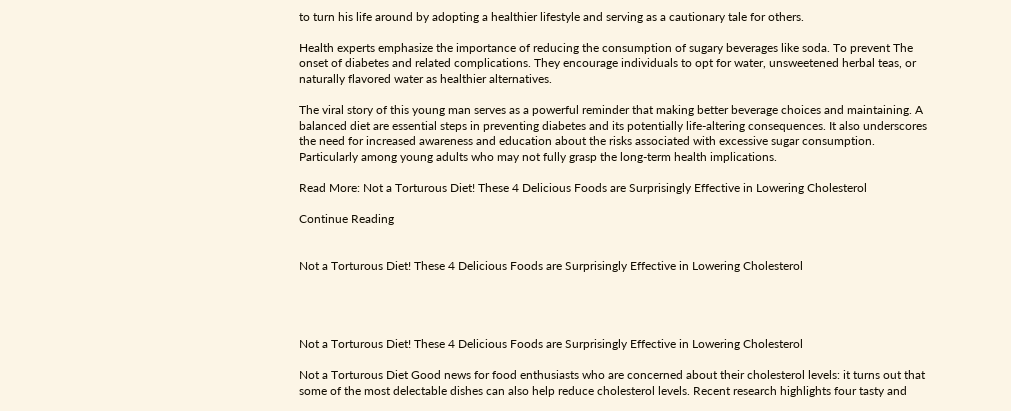to turn his life around by adopting a healthier lifestyle and serving as a cautionary tale for others.

Health experts emphasize the importance of reducing the consumption of sugary beverages like soda. To prevent The onset of diabetes and related complications. They encourage individuals to opt for water, unsweetened herbal teas, or naturally flavored water as healthier alternatives.

The viral story of this young man serves as a powerful reminder that making better beverage choices and maintaining. A balanced diet are essential steps in preventing diabetes and its potentially life-altering consequences. It also underscores the need for increased awareness and education about the risks associated with excessive sugar consumption. Particularly among young adults who may not fully grasp the long-term health implications.

Read More: Not a Torturous Diet! These 4 Delicious Foods are Surprisingly Effective in Lowering Cholesterol

Continue Reading


Not a Torturous Diet! These 4 Delicious Foods are Surprisingly Effective in Lowering Cholesterol




Not a Torturous Diet! These 4 Delicious Foods are Surprisingly Effective in Lowering Cholesterol

Not a Torturous Diet Good news for food enthusiasts who are concerned about their cholesterol levels: it turns out that some of the most delectable dishes can also help reduce cholesterol levels. Recent research highlights four tasty and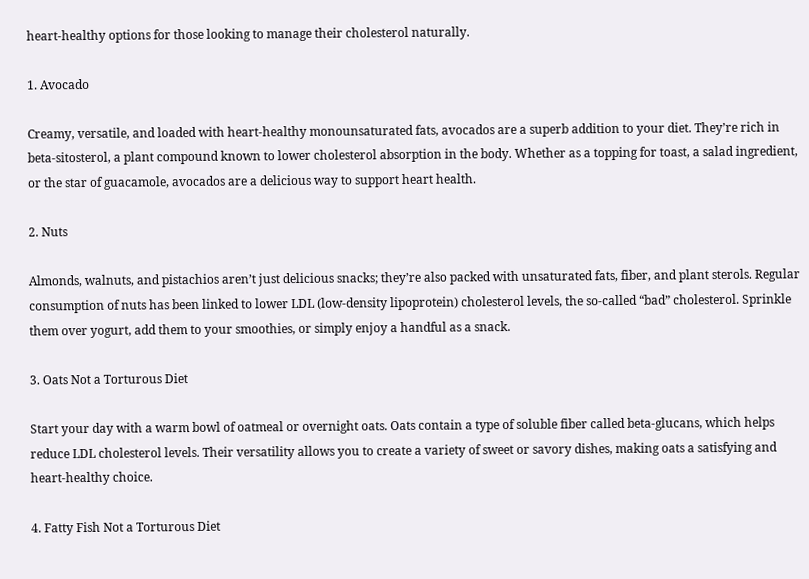heart-healthy options for those looking to manage their cholesterol naturally.

1. Avocado

Creamy, versatile, and loaded with heart-healthy monounsaturated fats, avocados are a superb addition to your diet. They’re rich in beta-sitosterol, a plant compound known to lower cholesterol absorption in the body. Whether as a topping for toast, a salad ingredient, or the star of guacamole, avocados are a delicious way to support heart health.

2. Nuts

Almonds, walnuts, and pistachios aren’t just delicious snacks; they’re also packed with unsaturated fats, fiber, and plant sterols. Regular consumption of nuts has been linked to lower LDL (low-density lipoprotein) cholesterol levels, the so-called “bad” cholesterol. Sprinkle them over yogurt, add them to your smoothies, or simply enjoy a handful as a snack.

3. Oats Not a Torturous Diet

Start your day with a warm bowl of oatmeal or overnight oats. Oats contain a type of soluble fiber called beta-glucans, which helps reduce LDL cholesterol levels. Their versatility allows you to create a variety of sweet or savory dishes, making oats a satisfying and heart-healthy choice.

4. Fatty Fish Not a Torturous Diet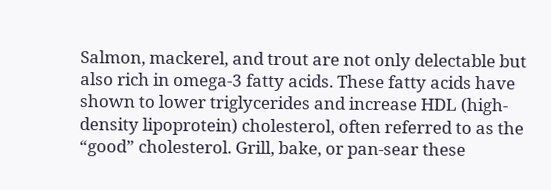Salmon, mackerel, and trout are not only delectable but also rich in omega-3 fatty acids. These fatty acids have shown to lower triglycerides and increase HDL (high-density lipoprotein) cholesterol, often referred to as the “good” cholesterol. Grill, bake, or pan-sear these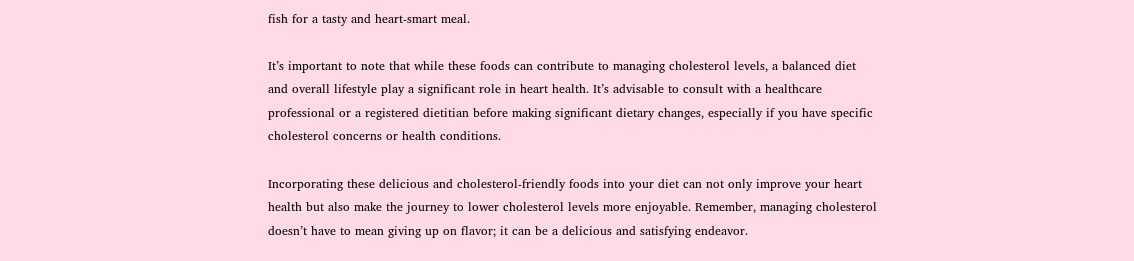fish for a tasty and heart-smart meal.

It’s important to note that while these foods can contribute to managing cholesterol levels, a balanced diet and overall lifestyle play a significant role in heart health. It’s advisable to consult with a healthcare professional or a registered dietitian before making significant dietary changes, especially if you have specific cholesterol concerns or health conditions.

Incorporating these delicious and cholesterol-friendly foods into your diet can not only improve your heart health but also make the journey to lower cholesterol levels more enjoyable. Remember, managing cholesterol doesn’t have to mean giving up on flavor; it can be a delicious and satisfying endeavor.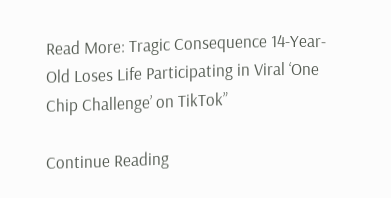Read More: Tragic Consequence 14-Year-Old Loses Life Participating in Viral ‘One Chip Challenge’ on TikTok”

Continue Reading